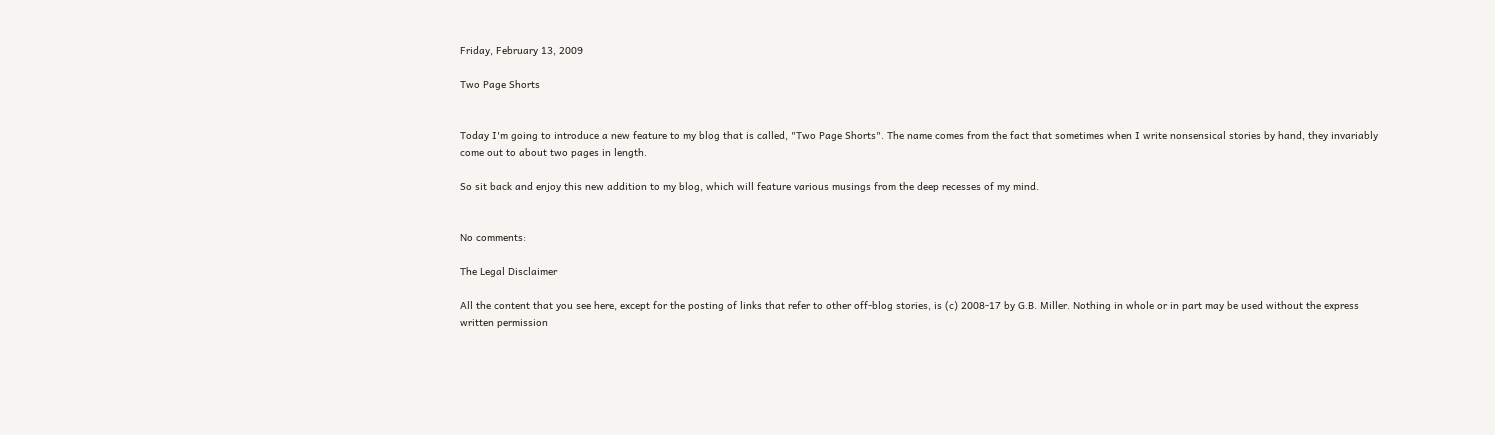Friday, February 13, 2009

Two Page Shorts


Today I'm going to introduce a new feature to my blog that is called, "Two Page Shorts". The name comes from the fact that sometimes when I write nonsensical stories by hand, they invariably come out to about two pages in length.

So sit back and enjoy this new addition to my blog, which will feature various musings from the deep recesses of my mind.


No comments:

The Legal Disclaimer

All the content that you see here, except for the posting of links that refer to other off-blog stories, is (c) 2008-17 by G.B. Miller. Nothing in whole or in part may be used without the express written permission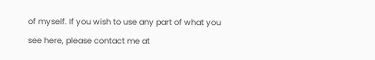of myself. If you wish to use any part of what you see here, please contact me at